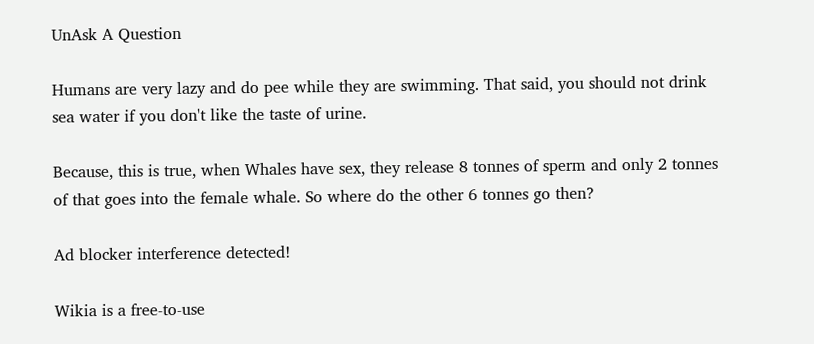UnAsk A Question

Humans are very lazy and do pee while they are swimming. That said, you should not drink sea water if you don't like the taste of urine.

Because, this is true, when Whales have sex, they release 8 tonnes of sperm and only 2 tonnes of that goes into the female whale. So where do the other 6 tonnes go then?

Ad blocker interference detected!

Wikia is a free-to-use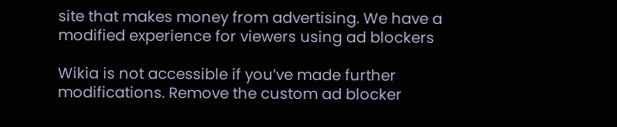site that makes money from advertising. We have a modified experience for viewers using ad blockers

Wikia is not accessible if you’ve made further modifications. Remove the custom ad blocker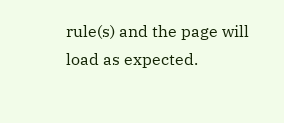rule(s) and the page will load as expected.